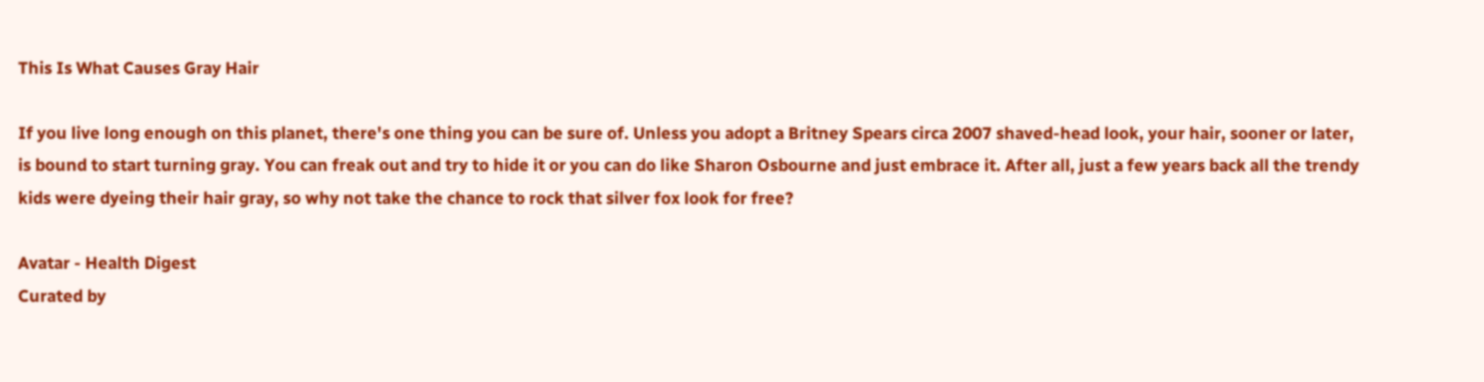This Is What Causes Gray Hair

If you live long enough on this planet, there's one thing you can be sure of. Unless you adopt a Britney Spears circa 2007 shaved-head look, your hair, sooner or later, is bound to start turning gray. You can freak out and try to hide it or you can do like Sharon Osbourne and just embrace it. After all, just a few years back all the trendy kids were dyeing their hair gray, so why not take the chance to rock that silver fox look for free?

Avatar - Health Digest
Curated by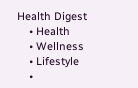Health Digest
    • Health
    • Wellness
    • Lifestyle
    •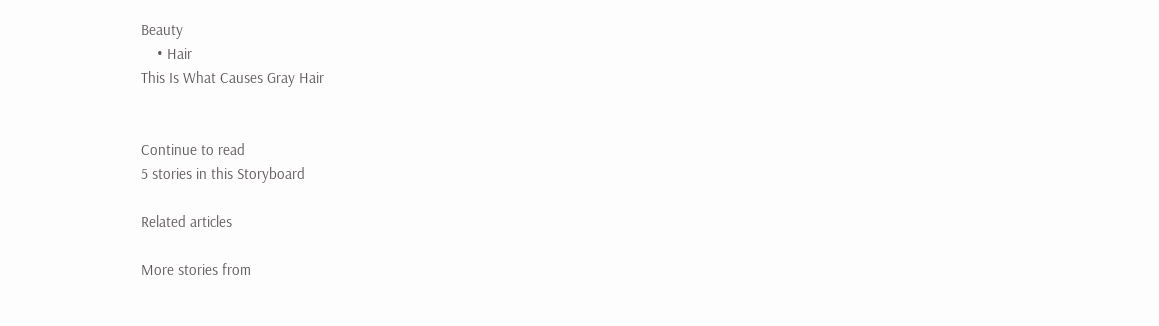Beauty
    • Hair
This Is What Causes Gray Hair


Continue to read
5 stories in this Storyboard

Related articles

More stories from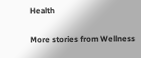Health

More stories from Wellness